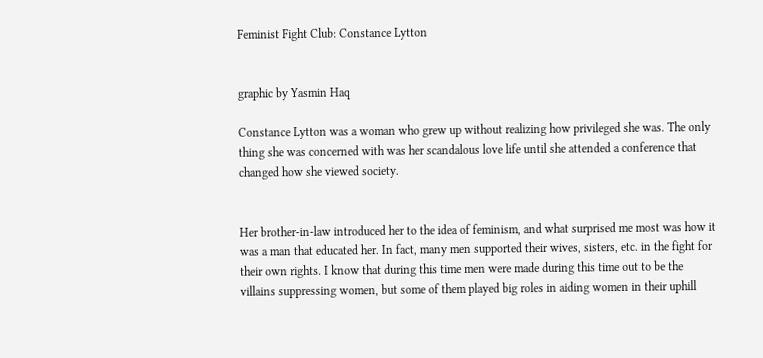Feminist Fight Club: Constance Lytton


graphic by Yasmin Haq

Constance Lytton was a woman who grew up without realizing how privileged she was. The only thing she was concerned with was her scandalous love life until she attended a conference that changed how she viewed society.


Her brother-in-law introduced her to the idea of feminism, and what surprised me most was how it was a man that educated her. In fact, many men supported their wives, sisters, etc. in the fight for their own rights. I know that during this time men were made during this time out to be the villains suppressing women, but some of them played big roles in aiding women in their uphill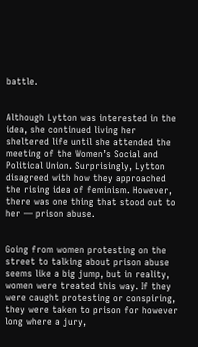battle.


Although Lytton was interested in the idea, she continued living her sheltered life until she attended the meeting of the Women’s Social and Political Union. Surprisingly, Lytton disagreed with how they approached the rising idea of feminism. However, there was one thing that stood out to her — prison abuse.


Going from women protesting on the street to talking about prison abuse seems like a big jump, but in reality, women were treated this way. If they were caught protesting or conspiring, they were taken to prison for however long where a jury,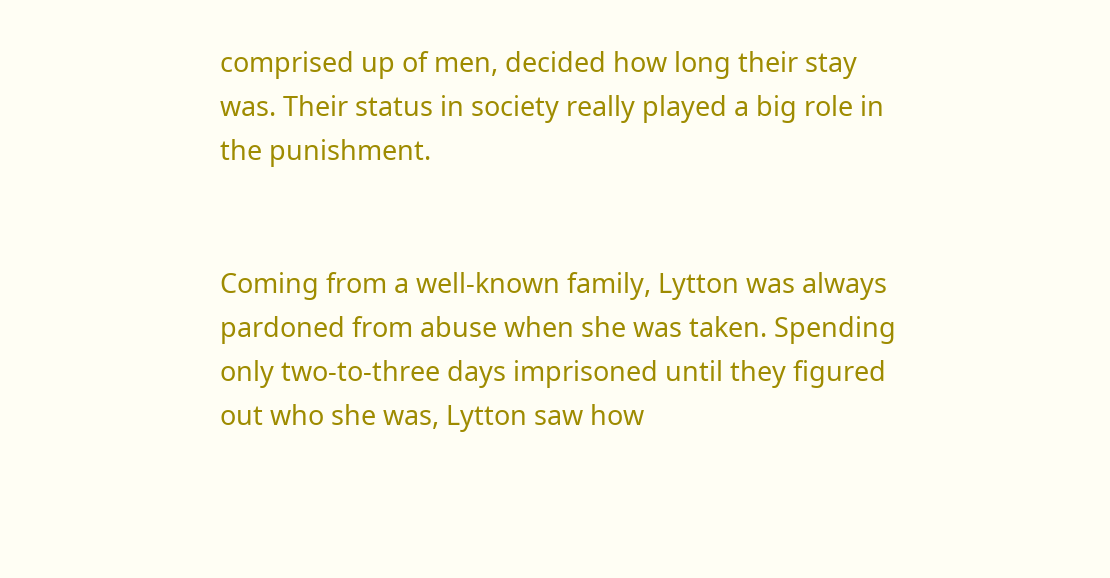comprised up of men, decided how long their stay was. Their status in society really played a big role in the punishment.


Coming from a well-known family, Lytton was always pardoned from abuse when she was taken. Spending only two-to-three days imprisoned until they figured out who she was, Lytton saw how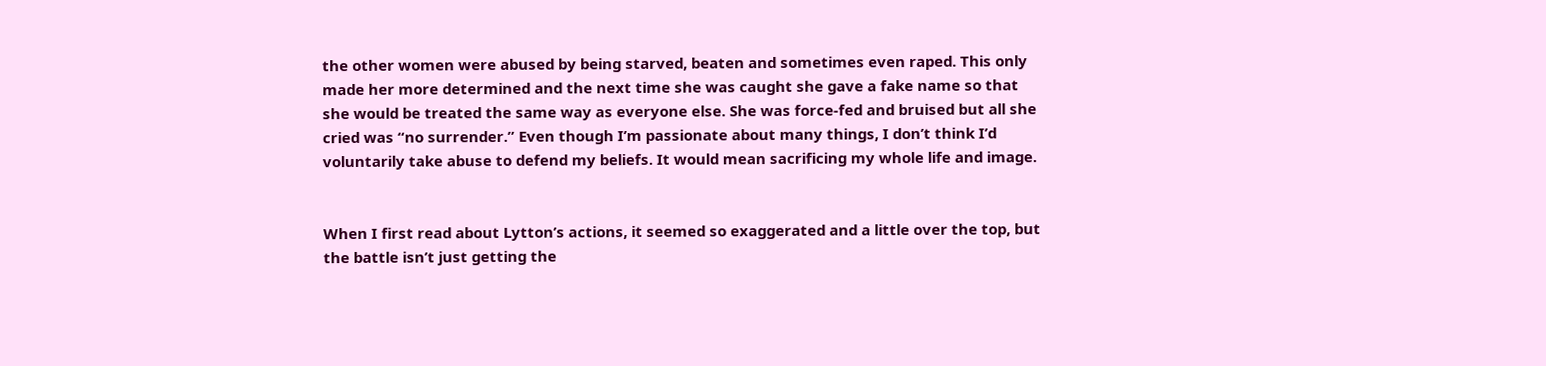the other women were abused by being starved, beaten and sometimes even raped. This only made her more determined and the next time she was caught she gave a fake name so that she would be treated the same way as everyone else. She was force-fed and bruised but all she cried was “no surrender.” Even though I’m passionate about many things, I don’t think I’d voluntarily take abuse to defend my beliefs. It would mean sacrificing my whole life and image.


When I first read about Lytton’s actions, it seemed so exaggerated and a little over the top, but the battle isn’t just getting the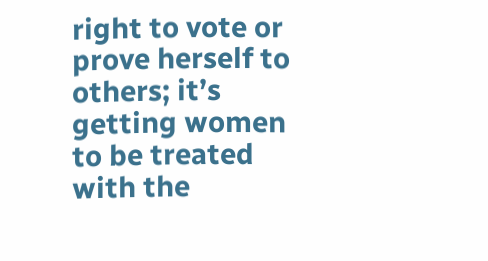right to vote or prove herself to others; it’s getting women to be treated with the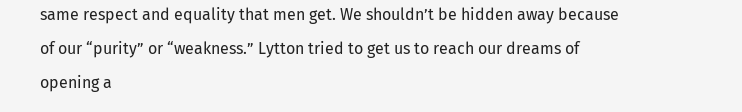same respect and equality that men get. We shouldn’t be hidden away because of our “purity” or “weakness.” Lytton tried to get us to reach our dreams of opening a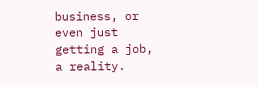business, or even just getting a job, a reality.